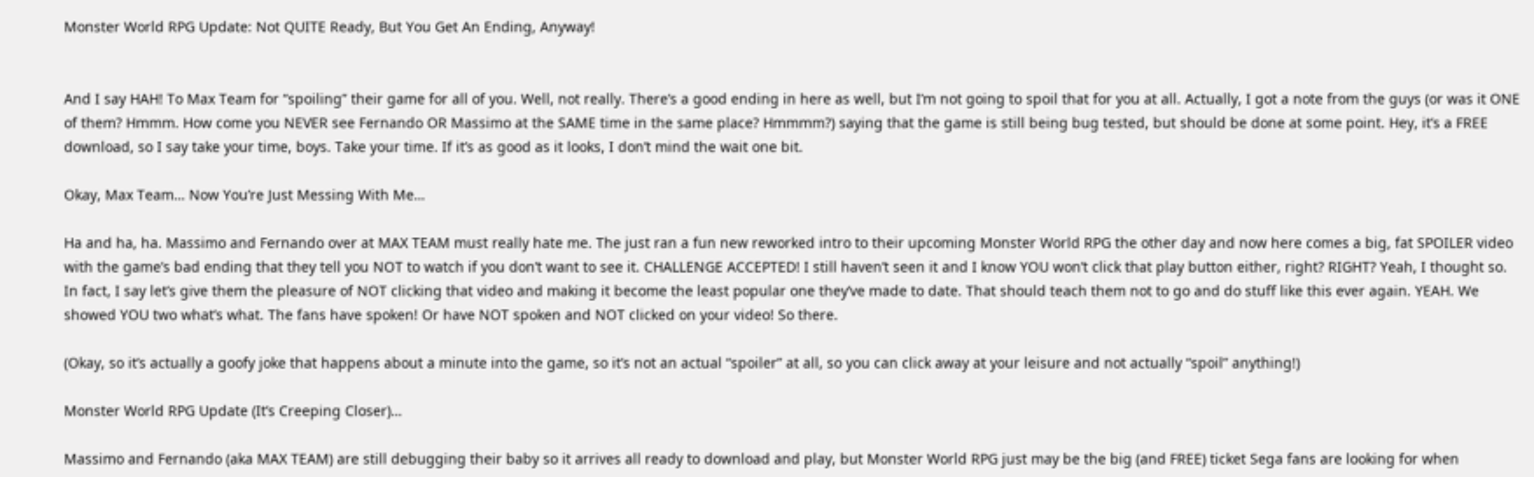Monster World RPG Update: Not QUITE Ready, But You Get An Ending, Anyway!


And I say HAH! To Max Team for “spoiling” their game for all of you. Well, not really. There’s a good ending in here as well, but I’m not going to spoil that for you at all. Actually, I got a note from the guys (or was it ONE of them? Hmmm. How come you NEVER see Fernando OR Massimo at the SAME time in the same place? Hmmmm?) saying that the game is still being bug tested, but should be done at some point. Hey, it’s a FREE download, so I say take your time, boys. Take your time. If it’s as good as it looks, I don’t mind the wait one bit.

Okay, Max Team… Now You’re Just Messing With Me…

Ha and ha, ha. Massimo and Fernando over at MAX TEAM must really hate me. The just ran a fun new reworked intro to their upcoming Monster World RPG the other day and now here comes a big, fat SPOILER video with the game’s bad ending that they tell you NOT to watch if you don’t want to see it. CHALLENGE ACCEPTED! I still haven’t seen it and I know YOU won’t click that play button either, right? RIGHT? Yeah, I thought so. In fact, I say let’s give them the pleasure of NOT clicking that video and making it become the least popular one they’ve made to date. That should teach them not to go and do stuff like this ever again. YEAH. We showed YOU two what’s what. The fans have spoken! Or have NOT spoken and NOT clicked on your video! So there.

(Okay, so it’s actually a goofy joke that happens about a minute into the game, so it’s not an actual “spoiler” at all, so you can click away at your leisure and not actually “spoil” anything!)

Monster World RPG Update (It’s Creeping Closer)…

Massimo and Fernando (aka MAX TEAM) are still debugging their baby so it arrives all ready to download and play, but Monster World RPG just may be the big (and FREE) ticket Sega fans are looking for when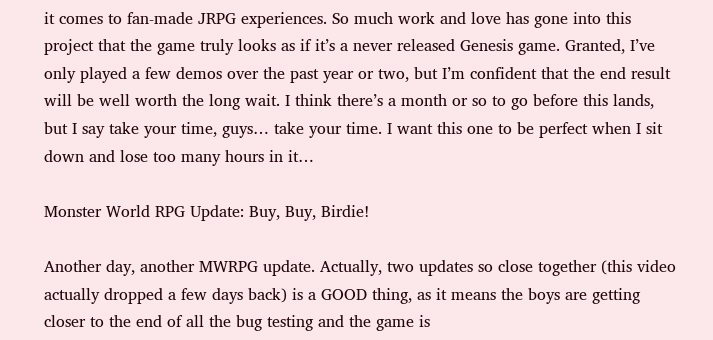it comes to fan-made JRPG experiences. So much work and love has gone into this project that the game truly looks as if it’s a never released Genesis game. Granted, I’ve only played a few demos over the past year or two, but I’m confident that the end result will be well worth the long wait. I think there’s a month or so to go before this lands, but I say take your time, guys… take your time. I want this one to be perfect when I sit down and lose too many hours in it…

Monster World RPG Update: Buy, Buy, Birdie!

Another day, another MWRPG update. Actually, two updates so close together (this video actually dropped a few days back) is a GOOD thing, as it means the boys are getting closer to the end of all the bug testing and the game is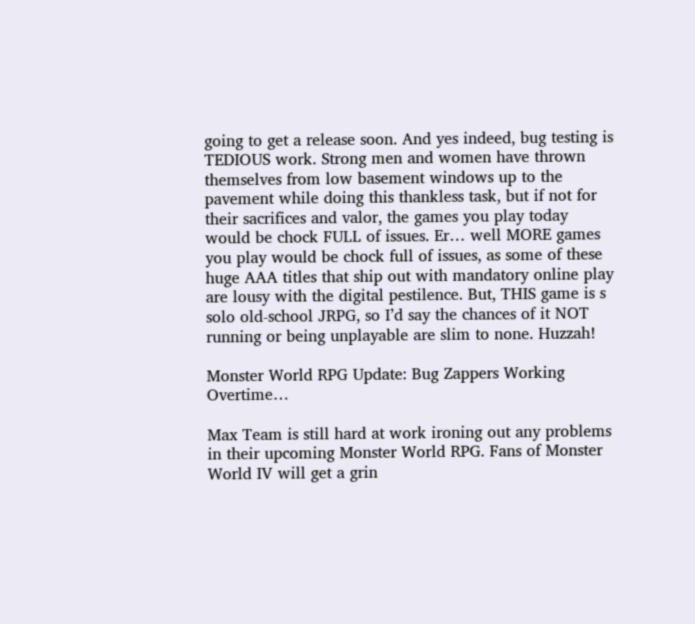going to get a release soon. And yes indeed, bug testing is TEDIOUS work. Strong men and women have thrown themselves from low basement windows up to the pavement while doing this thankless task, but if not for their sacrifices and valor, the games you play today would be chock FULL of issues. Er… well MORE games you play would be chock full of issues, as some of these huge AAA titles that ship out with mandatory online play are lousy with the digital pestilence. But, THIS game is s solo old-school JRPG, so I’d say the chances of it NOT running or being unplayable are slim to none. Huzzah!

Monster World RPG Update: Bug Zappers Working Overtime…

Max Team is still hard at work ironing out any problems in their upcoming Monster World RPG. Fans of Monster World IV will get a grin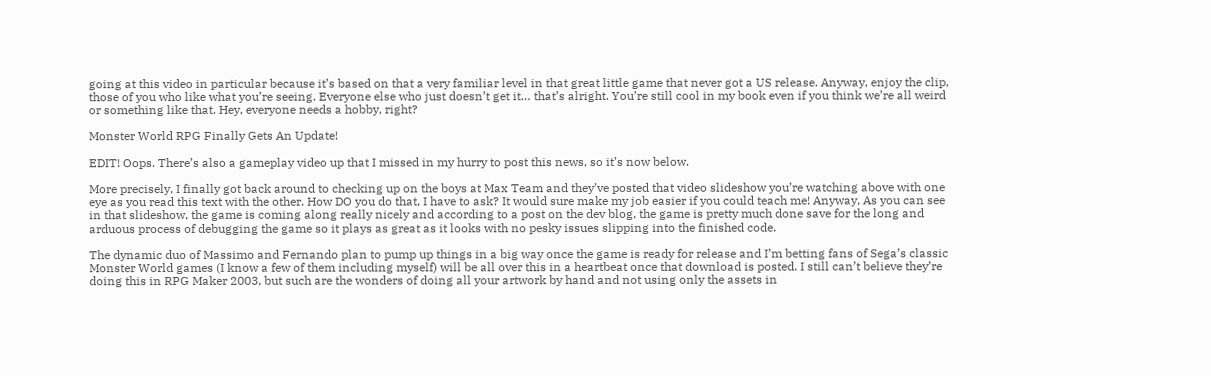going at this video in particular because it’s based on that a very familiar level in that great little game that never got a US release. Anyway, enjoy the clip, those of you who like what you’re seeing. Everyone else who just doesn’t get it… that’s alright. You’re still cool in my book even if you think we’re all weird or something like that. Hey, everyone needs a hobby, right?

Monster World RPG Finally Gets An Update!

EDIT! Oops. There’s also a gameplay video up that I missed in my hurry to post this news, so it’s now below.

More precisely, I finally got back around to checking up on the boys at Max Team and they’ve posted that video slideshow you’re watching above with one eye as you read this text with the other. How DO you do that, I have to ask? It would sure make my job easier if you could teach me! Anyway, As you can see in that slideshow, the game is coming along really nicely and according to a post on the dev blog, the game is pretty much done save for the long and arduous process of debugging the game so it plays as great as it looks with no pesky issues slipping into the finished code.

The dynamic duo of Massimo and Fernando plan to pump up things in a big way once the game is ready for release and I’m betting fans of Sega’s classic Monster World games (I know a few of them including myself) will be all over this in a heartbeat once that download is posted. I still can’t believe they’re doing this in RPG Maker 2003, but such are the wonders of doing all your artwork by hand and not using only the assets in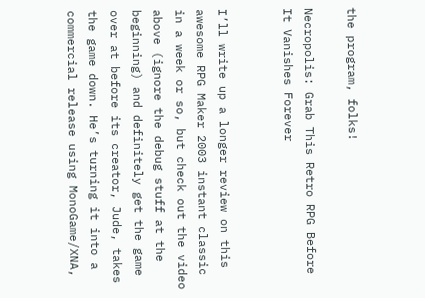the program, folks!

Necropolis: Grab This Retro RPG Before It Vanishes Forever


I’ll write up a longer review on this awesome RPG Maker 2003 instant classic in a week or so, but check out the video above (ignore the debug stuff at the beginning) and definitely get the game over at before its creator, Jude, takes the game down. He’s turning it into a commercial release using MonoGame/XNA,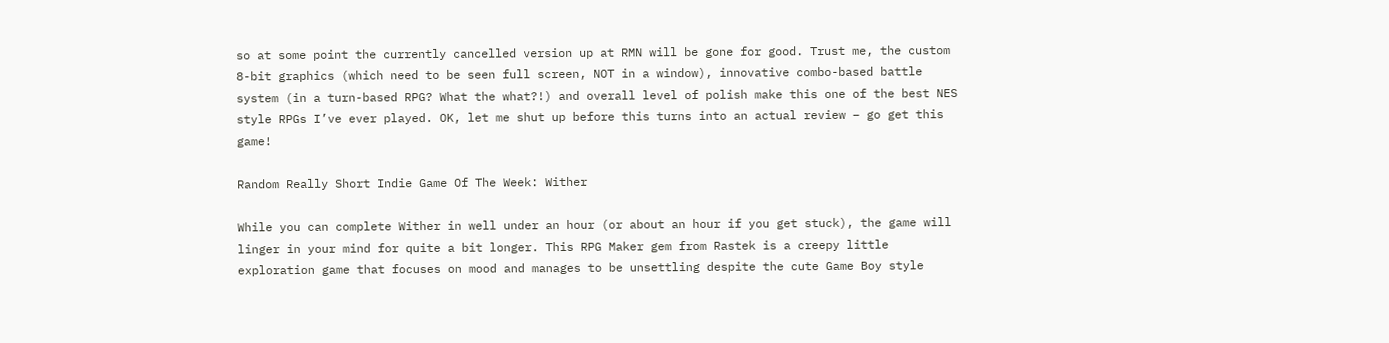so at some point the currently cancelled version up at RMN will be gone for good. Trust me, the custom 8-bit graphics (which need to be seen full screen, NOT in a window), innovative combo-based battle system (in a turn-based RPG? What the what?!) and overall level of polish make this one of the best NES style RPGs I’ve ever played. OK, let me shut up before this turns into an actual review – go get this game!

Random Really Short Indie Game Of The Week: Wither

While you can complete Wither in well under an hour (or about an hour if you get stuck), the game will linger in your mind for quite a bit longer. This RPG Maker gem from Rastek is a creepy little exploration game that focuses on mood and manages to be unsettling despite the cute Game Boy style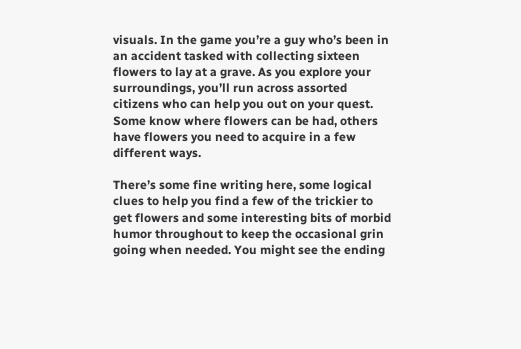visuals. In the game you’re a guy who’s been in an accident tasked with collecting sixteen flowers to lay at a grave. As you explore your surroundings, you’ll run across assorted citizens who can help you out on your quest. Some know where flowers can be had, others have flowers you need to acquire in a few different ways.

There’s some fine writing here, some logical clues to help you find a few of the trickier to get flowers and some interesting bits of morbid humor throughout to keep the occasional grin going when needed. You might see the ending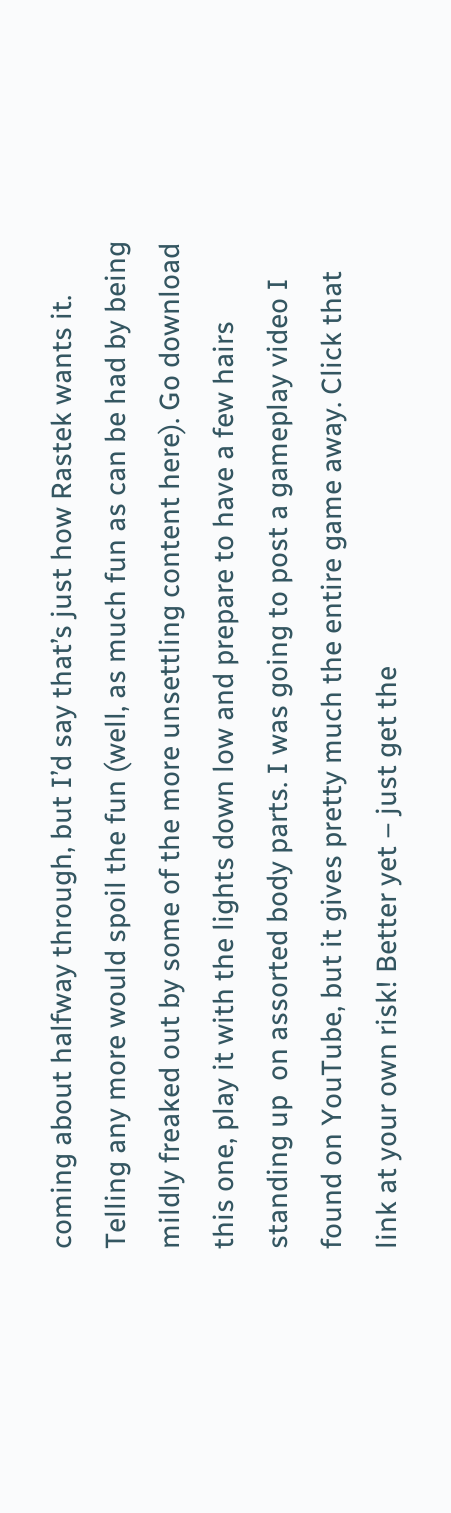coming about halfway through, but I’d say that’s just how Rastek wants it. Telling any more would spoil the fun (well, as much fun as can be had by being mildly freaked out by some of the more unsettling content here). Go download this one, play it with the lights down low and prepare to have a few hairs standing up  on assorted body parts. I was going to post a gameplay video I found on YouTube, but it gives pretty much the entire game away. Click that link at your own risk! Better yet – just get the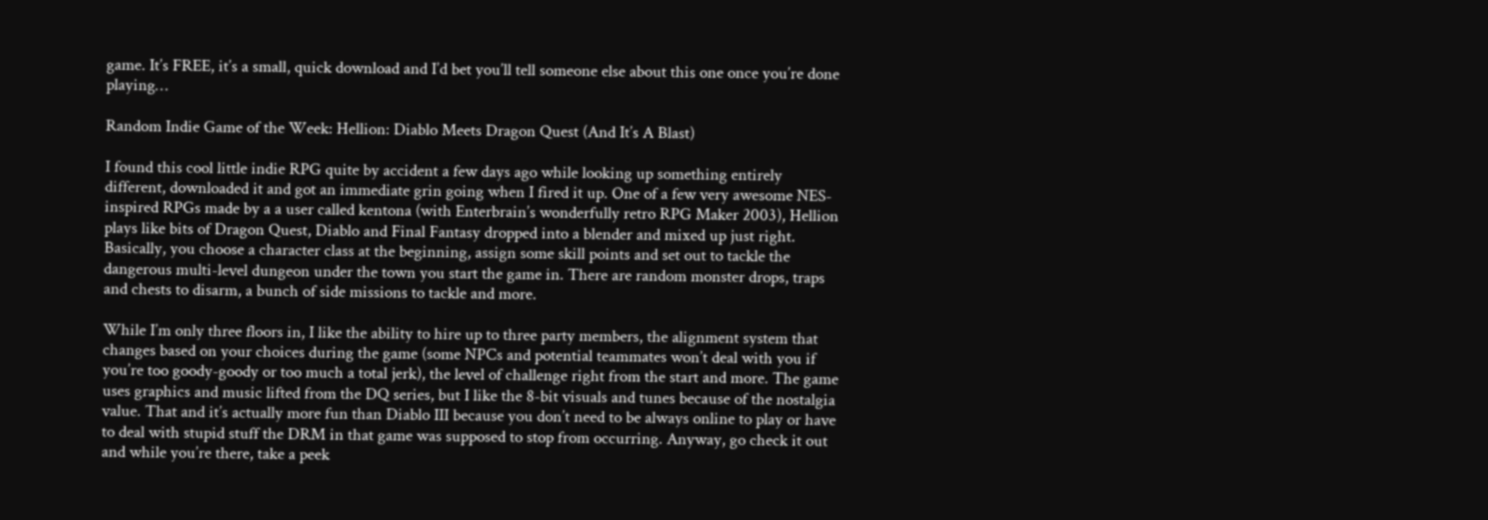game. It’s FREE, it’s a small, quick download and I’d bet you’ll tell someone else about this one once you’re done playing…

Random Indie Game of the Week: Hellion: Diablo Meets Dragon Quest (And It’s A Blast)

I found this cool little indie RPG quite by accident a few days ago while looking up something entirely different, downloaded it and got an immediate grin going when I fired it up. One of a few very awesome NES-inspired RPGs made by a a user called kentona (with Enterbrain’s wonderfully retro RPG Maker 2003), Hellion plays like bits of Dragon Quest, Diablo and Final Fantasy dropped into a blender and mixed up just right. Basically, you choose a character class at the beginning, assign some skill points and set out to tackle the dangerous multi-level dungeon under the town you start the game in. There are random monster drops, traps and chests to disarm, a bunch of side missions to tackle and more.

While I’m only three floors in, I like the ability to hire up to three party members, the alignment system that changes based on your choices during the game (some NPCs and potential teammates won’t deal with you if you’re too goody-goody or too much a total jerk), the level of challenge right from the start and more. The game uses graphics and music lifted from the DQ series, but I like the 8-bit visuals and tunes because of the nostalgia value. That and it’s actually more fun than Diablo III because you don’t need to be always online to play or have to deal with stupid stuff the DRM in that game was supposed to stop from occurring. Anyway, go check it out and while you’re there, take a peek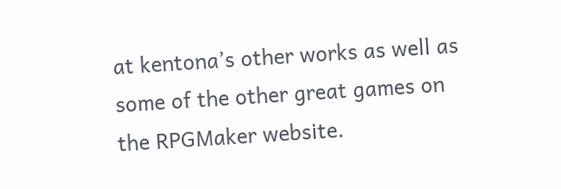at kentona’s other works as well as some of the other great games on the RPGMaker website.